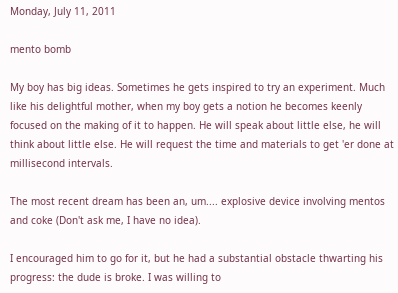Monday, July 11, 2011

mento bomb

My boy has big ideas. Sometimes he gets inspired to try an experiment. Much like his delightful mother, when my boy gets a notion he becomes keenly focused on the making of it to happen. He will speak about little else, he will think about little else. He will request the time and materials to get 'er done at millisecond intervals.

The most recent dream has been an, um.... explosive device involving mentos and coke (Don't ask me, I have no idea).

I encouraged him to go for it, but he had a substantial obstacle thwarting his progress: the dude is broke. I was willing to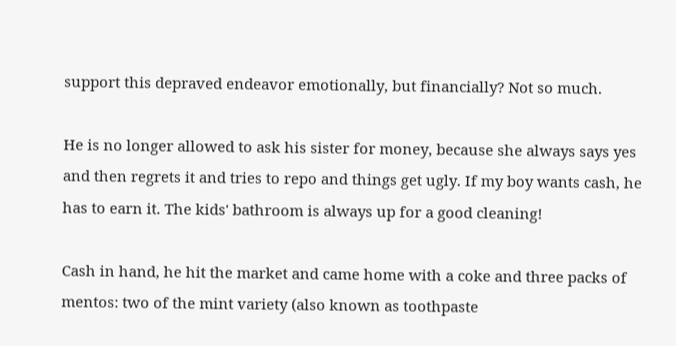support this depraved endeavor emotionally, but financially? Not so much.

He is no longer allowed to ask his sister for money, because she always says yes and then regrets it and tries to repo and things get ugly. If my boy wants cash, he has to earn it. The kids' bathroom is always up for a good cleaning!

Cash in hand, he hit the market and came home with a coke and three packs of mentos: two of the mint variety (also known as toothpaste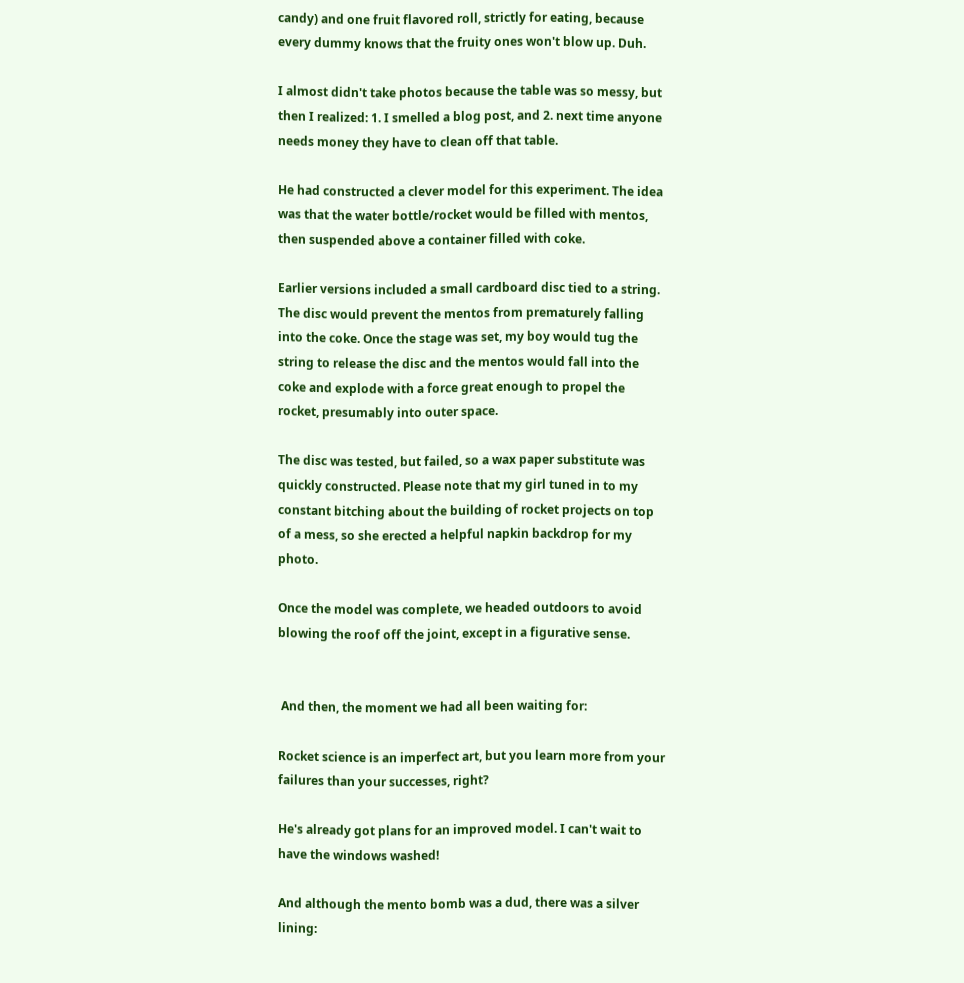candy) and one fruit flavored roll, strictly for eating, because every dummy knows that the fruity ones won't blow up. Duh.

I almost didn't take photos because the table was so messy, but then I realized: 1. I smelled a blog post, and 2. next time anyone needs money they have to clean off that table.

He had constructed a clever model for this experiment. The idea was that the water bottle/rocket would be filled with mentos, then suspended above a container filled with coke.

Earlier versions included a small cardboard disc tied to a string. The disc would prevent the mentos from prematurely falling into the coke. Once the stage was set, my boy would tug the string to release the disc and the mentos would fall into the coke and explode with a force great enough to propel the rocket, presumably into outer space.

The disc was tested, but failed, so a wax paper substitute was quickly constructed. Please note that my girl tuned in to my constant bitching about the building of rocket projects on top of a mess, so she erected a helpful napkin backdrop for my photo.

Once the model was complete, we headed outdoors to avoid blowing the roof off the joint, except in a figurative sense.


 And then, the moment we had all been waiting for:

Rocket science is an imperfect art, but you learn more from your failures than your successes, right?

He's already got plans for an improved model. I can't wait to have the windows washed!

And although the mento bomb was a dud, there was a silver lining: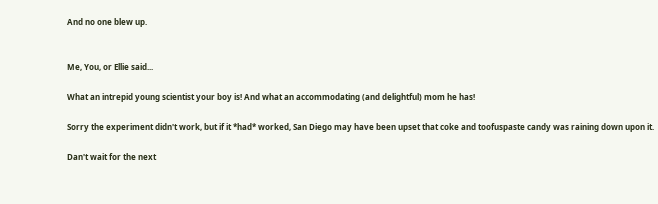And no one blew up.


Me, You, or Ellie said...

What an intrepid young scientist your boy is! And what an accommodating (and delightful) mom he has!

Sorry the experiment didn't work, but if it *had* worked, San Diego may have been upset that coke and toofuspaste candy was raining down upon it.

Dan't wait for the next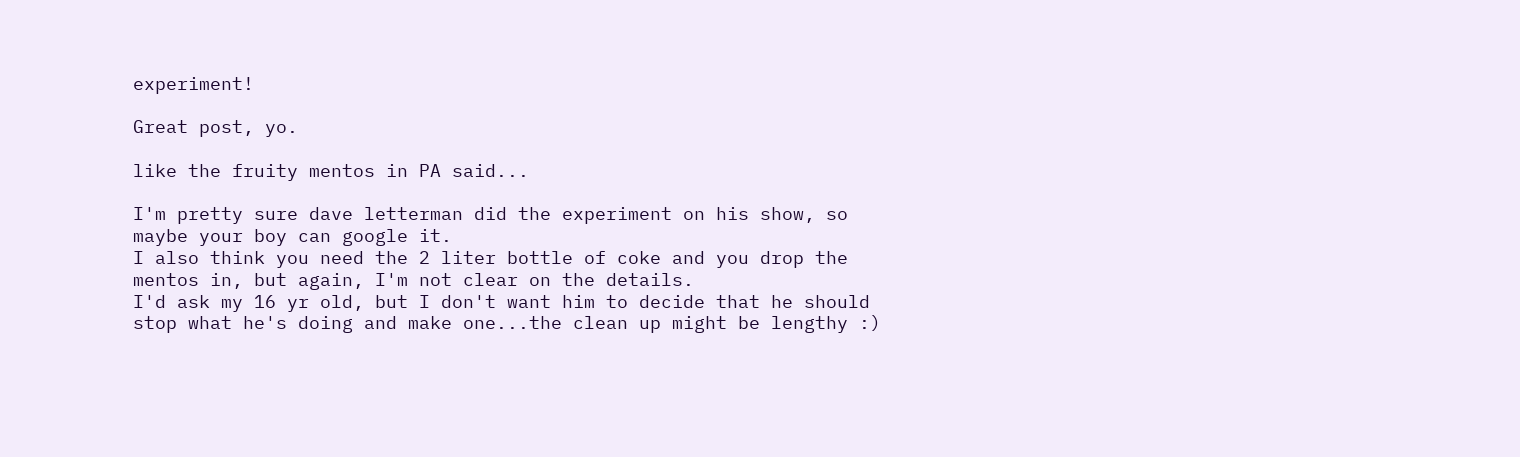experiment!

Great post, yo.

like the fruity mentos in PA said...

I'm pretty sure dave letterman did the experiment on his show, so maybe your boy can google it.
I also think you need the 2 liter bottle of coke and you drop the mentos in, but again, I'm not clear on the details.
I'd ask my 16 yr old, but I don't want him to decide that he should stop what he's doing and make one...the clean up might be lengthy :)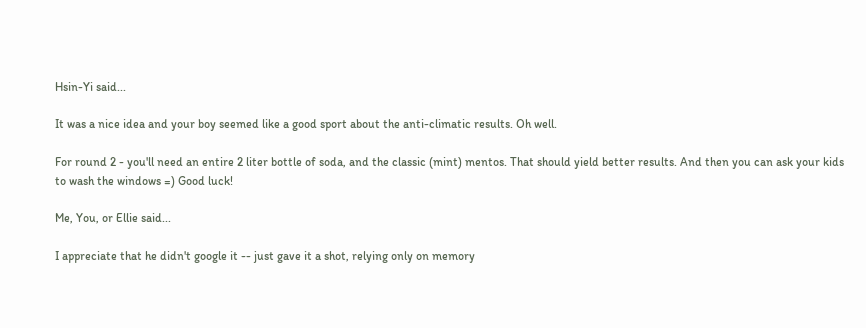Hsin-Yi said...

It was a nice idea and your boy seemed like a good sport about the anti-climatic results. Oh well.

For round 2 - you'll need an entire 2 liter bottle of soda, and the classic (mint) mentos. That should yield better results. And then you can ask your kids to wash the windows =) Good luck!

Me, You, or Ellie said...

I appreciate that he didn't google it -- just gave it a shot, relying only on memory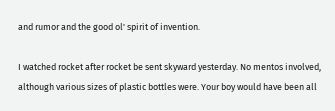and rumor and the good ol' spirit of invention.

I watched rocket after rocket be sent skyward yesterday. No mentos involved, although various sizes of plastic bottles were. Your boy would have been all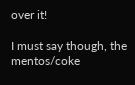over it!

I must say though, the mentos/coke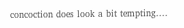concoction does look a bit tempting....